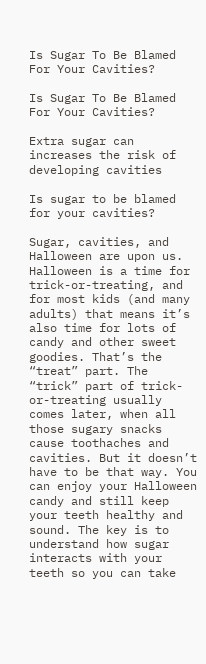Is Sugar To Be Blamed For Your Cavities?

Is Sugar To Be Blamed For Your Cavities?

Extra sugar can increases the risk of developing cavities

Is sugar to be blamed for your cavities?

Sugar, cavities, and Halloween are upon us. Halloween is a time for trick-or-treating, and for most kids (and many adults) that means it’s also time for lots of candy and other sweet goodies. That’s the “treat” part. The “trick” part of trick-or-treating usually comes later, when all those sugary snacks cause toothaches and cavities. But it doesn’t have to be that way. You can enjoy your Halloween candy and still keep your teeth healthy and sound. The key is to understand how sugar interacts with your teeth so you can take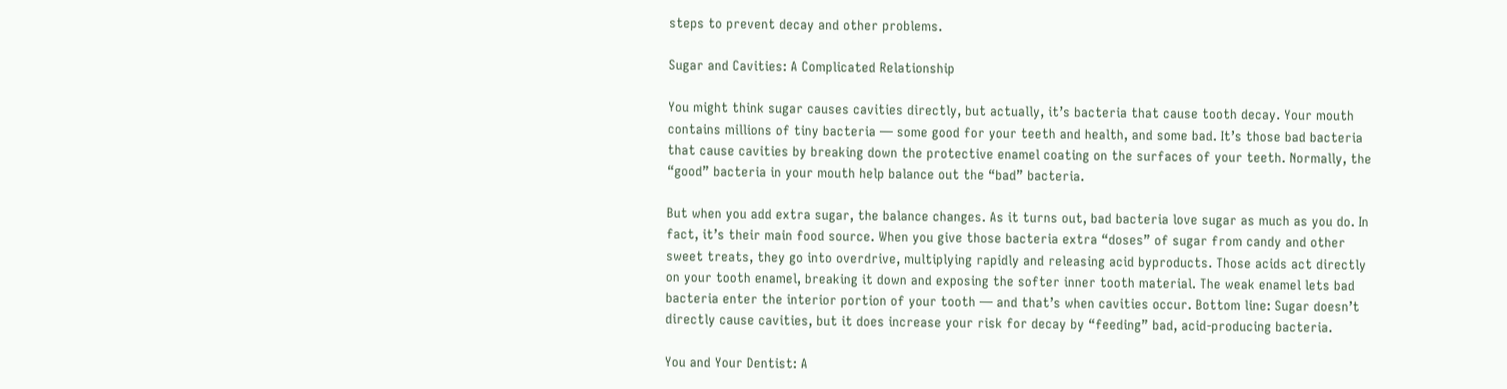steps to prevent decay and other problems.

Sugar and Cavities: A Complicated Relationship

You might think sugar causes cavities directly, but actually, it’s bacteria that cause tooth decay. Your mouth contains millions of tiny bacteria — some good for your teeth and health, and some bad. It’s those bad bacteria that cause cavities by breaking down the protective enamel coating on the surfaces of your teeth. Normally, the “good” bacteria in your mouth help balance out the “bad” bacteria.

But when you add extra sugar, the balance changes. As it turns out, bad bacteria love sugar as much as you do. In fact, it’s their main food source. When you give those bacteria extra “doses” of sugar from candy and other sweet treats, they go into overdrive, multiplying rapidly and releasing acid byproducts. Those acids act directly on your tooth enamel, breaking it down and exposing the softer inner tooth material. The weak enamel lets bad bacteria enter the interior portion of your tooth — and that’s when cavities occur. Bottom line: Sugar doesn’t directly cause cavities, but it does increase your risk for decay by “feeding” bad, acid-producing bacteria.

You and Your Dentist: A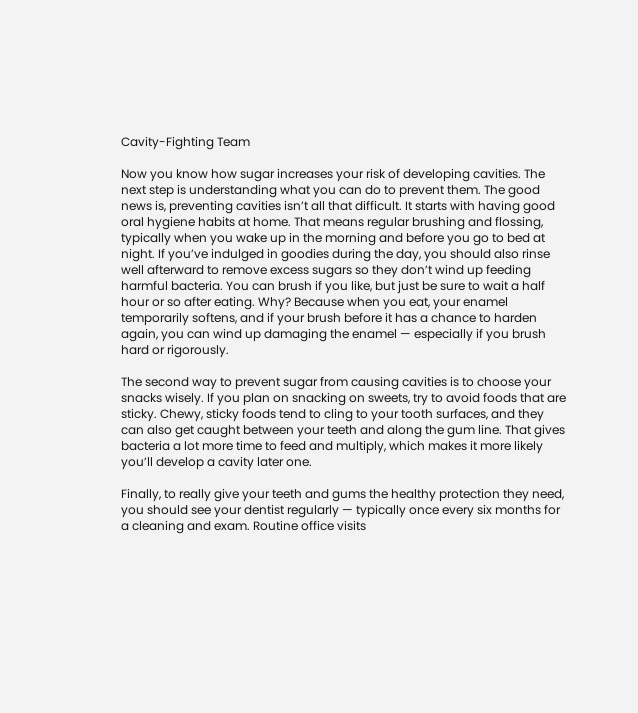Cavity-Fighting Team

Now you know how sugar increases your risk of developing cavities. The next step is understanding what you can do to prevent them. The good news is, preventing cavities isn’t all that difficult. It starts with having good oral hygiene habits at home. That means regular brushing and flossing, typically when you wake up in the morning and before you go to bed at night. If you’ve indulged in goodies during the day, you should also rinse well afterward to remove excess sugars so they don’t wind up feeding harmful bacteria. You can brush if you like, but just be sure to wait a half hour or so after eating. Why? Because when you eat, your enamel temporarily softens, and if your brush before it has a chance to harden again, you can wind up damaging the enamel — especially if you brush hard or rigorously.

The second way to prevent sugar from causing cavities is to choose your snacks wisely. If you plan on snacking on sweets, try to avoid foods that are sticky. Chewy, sticky foods tend to cling to your tooth surfaces, and they can also get caught between your teeth and along the gum line. That gives bacteria a lot more time to feed and multiply, which makes it more likely you’ll develop a cavity later one.

Finally, to really give your teeth and gums the healthy protection they need, you should see your dentist regularly — typically once every six months for a cleaning and exam. Routine office visits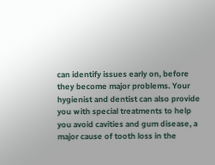can identify issues early on, before they become major problems. Your hygienist and dentist can also provide you with special treatments to help you avoid cavities and gum disease, a major cause of tooth loss in the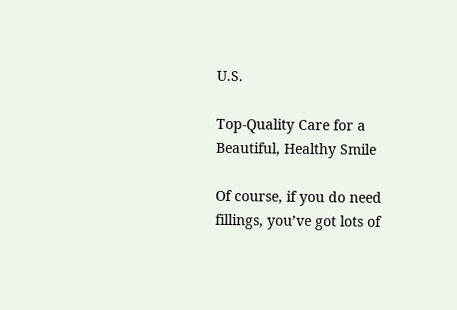U.S.

Top-Quality Care for a Beautiful, Healthy Smile

Of course, if you do need fillings, you’ve got lots of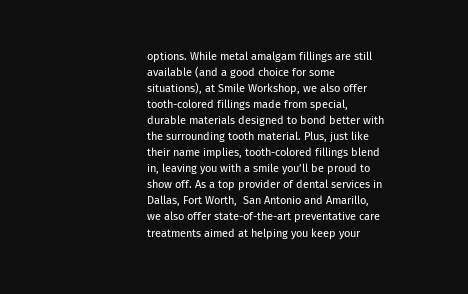options. While metal amalgam fillings are still available (and a good choice for some situations), at Smile Workshop, we also offer tooth-colored fillings made from special, durable materials designed to bond better with the surrounding tooth material. Plus, just like their name implies, tooth-colored fillings blend in, leaving you with a smile you’ll be proud to show off. As a top provider of dental services in Dallas, Fort Worth,  San Antonio and Amarillo, we also offer state-of-the-art preventative care treatments aimed at helping you keep your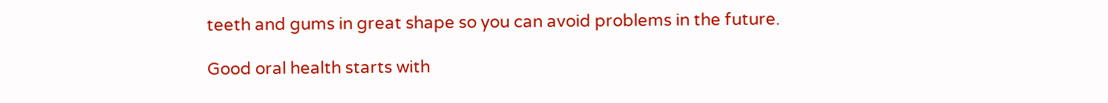teeth and gums in great shape so you can avoid problems in the future.

Good oral health starts with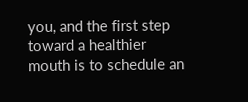you, and the first step toward a healthier mouth is to schedule an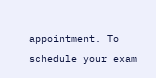appointment. To schedule your exam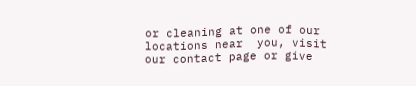or cleaning at one of our locations near  you, visit our contact page or give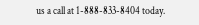us a call at 1-888-833-8404 today.